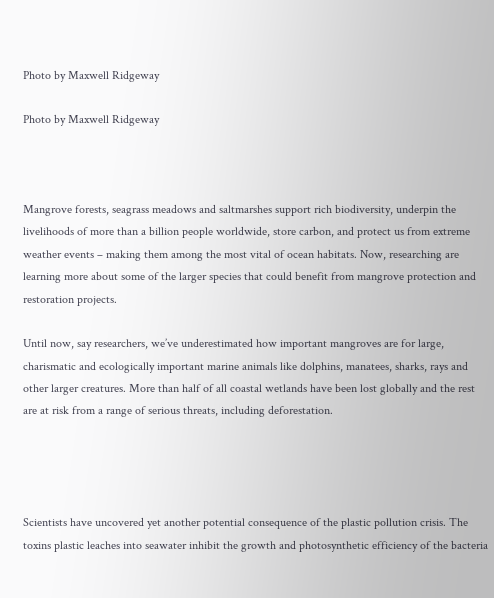Photo by Maxwell Ridgeway

Photo by Maxwell Ridgeway



Mangrove forests, seagrass meadows and saltmarshes support rich biodiversity, underpin the livelihoods of more than a billion people worldwide, store carbon, and protect us from extreme weather events – making them among the most vital of ocean habitats. Now, researching are learning more about some of the larger species that could benefit from mangrove protection and restoration projects.

Until now, say researchers, we’ve underestimated how important mangroves are for large, charismatic and ecologically important marine animals like dolphins, manatees, sharks, rays and other larger creatures. More than half of all coastal wetlands have been lost globally and the rest are at risk from a range of serious threats, including deforestation.




Scientists have uncovered yet another potential consequence of the plastic pollution crisis. The toxins plastic leaches into seawater inhibit the growth and photosynthetic efficiency of the bacteria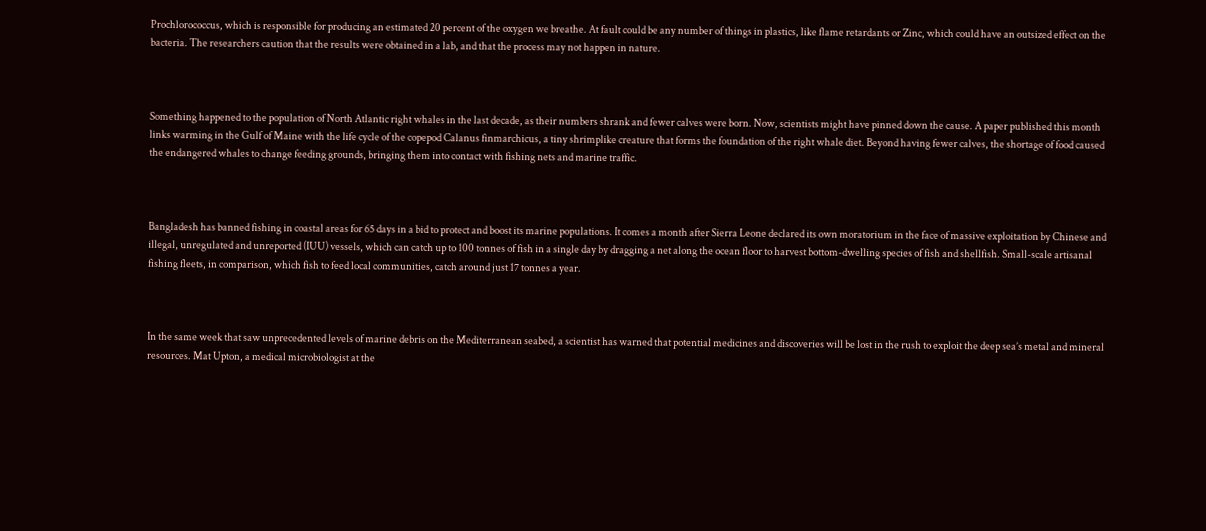Prochlorococcus, which is responsible for producing an estimated 20 percent of the oxygen we breathe. At fault could be any number of things in plastics, like flame retardants or Zinc, which could have an outsized effect on the bacteria. The researchers caution that the results were obtained in a lab, and that the process may not happen in nature.



Something happened to the population of North Atlantic right whales in the last decade, as their numbers shrank and fewer calves were born. Now, scientists might have pinned down the cause. A paper published this month links warming in the Gulf of Maine with the life cycle of the copepod Calanus finmarchicus, a tiny shrimplike creature that forms the foundation of the right whale diet. Beyond having fewer calves, the shortage of food caused the endangered whales to change feeding grounds, bringing them into contact with fishing nets and marine traffic.



Bangladesh has banned fishing in coastal areas for 65 days in a bid to protect and boost its marine populations. It comes a month after Sierra Leone declared its own moratorium in the face of massive exploitation by Chinese and illegal, unregulated and unreported (IUU) vessels, which can catch up to 100 tonnes of fish in a single day by dragging a net along the ocean floor to harvest bottom-dwelling species of fish and shellfish. Small-scale artisanal fishing fleets, in comparison, which fish to feed local communities, catch around just 17 tonnes a year.



In the same week that saw unprecedented levels of marine debris on the Mediterranean seabed, a scientist has warned that potential medicines and discoveries will be lost in the rush to exploit the deep sea’s metal and mineral resources. Mat Upton, a medical microbiologist at the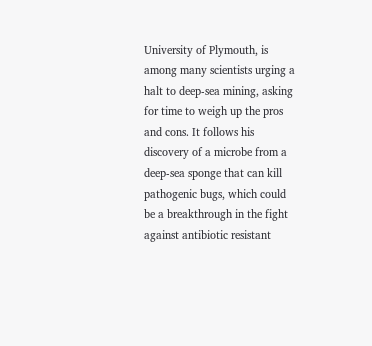University of Plymouth, is among many scientists urging a halt to deep-sea mining, asking for time to weigh up the pros and cons. It follows his discovery of a microbe from a deep-sea sponge that can kill pathogenic bugs, which could be a breakthrough in the fight against antibiotic resistant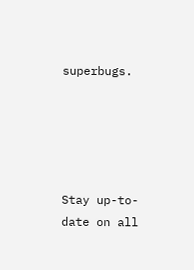superbugs.





Stay up-to-date on all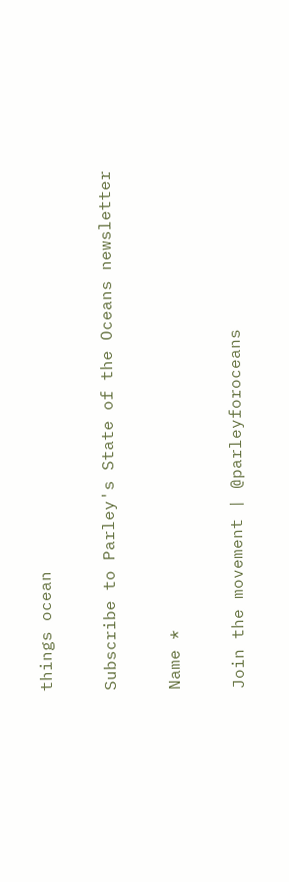things ocean

Subscribe to Parley's State of the Oceans newsletter

Name *

Join the movement | @parleyforoceans